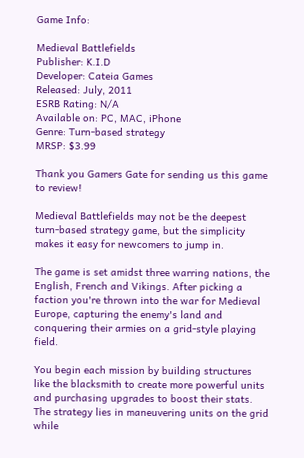Game Info:

Medieval Battlefields
Publisher: K.I.D
Developer: Cateia Games
Released: July, 2011
ESRB Rating: N/A
Available on: PC, MAC, iPhone
Genre: Turn-based strategy
MRSP: $3.99

Thank you Gamers Gate for sending us this game to review!

Medieval Battlefields may not be the deepest turn-based strategy game, but the simplicity makes it easy for newcomers to jump in.

The game is set amidst three warring nations, the English, French and Vikings. After picking a faction you're thrown into the war for Medieval Europe, capturing the enemy's land and conquering their armies on a grid-style playing field.

You begin each mission by building structures like the blacksmith to create more powerful units and purchasing upgrades to boost their stats. The strategy lies in maneuvering units on the grid while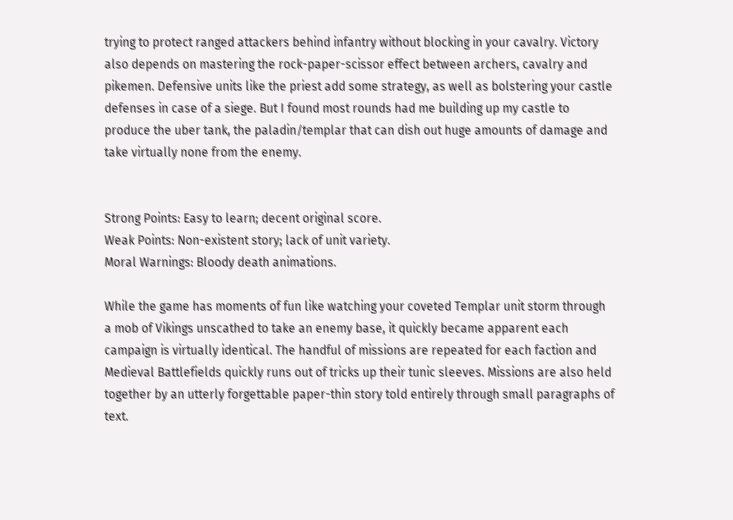trying to protect ranged attackers behind infantry without blocking in your cavalry. Victory also depends on mastering the rock-paper-scissor effect between archers, cavalry and pikemen. Defensive units like the priest add some strategy, as well as bolstering your castle defenses in case of a siege. But I found most rounds had me building up my castle to produce the uber tank, the paladin/templar that can dish out huge amounts of damage and take virtually none from the enemy.


Strong Points: Easy to learn; decent original score.
Weak Points: Non-existent story; lack of unit variety.
Moral Warnings: Bloody death animations.

While the game has moments of fun like watching your coveted Templar unit storm through a mob of Vikings unscathed to take an enemy base, it quickly became apparent each campaign is virtually identical. The handful of missions are repeated for each faction and Medieval Battlefields quickly runs out of tricks up their tunic sleeves. Missions are also held together by an utterly forgettable paper-thin story told entirely through small paragraphs of text.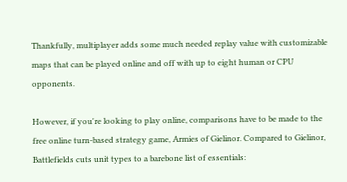Thankfully, multiplayer adds some much needed replay value with customizable maps that can be played online and off with up to eight human or CPU opponents.

However, if you're looking to play online, comparisons have to be made to the free online turn-based strategy game, Armies of Gielinor. Compared to Gielinor, Battlefields cuts unit types to a barebone list of essentials: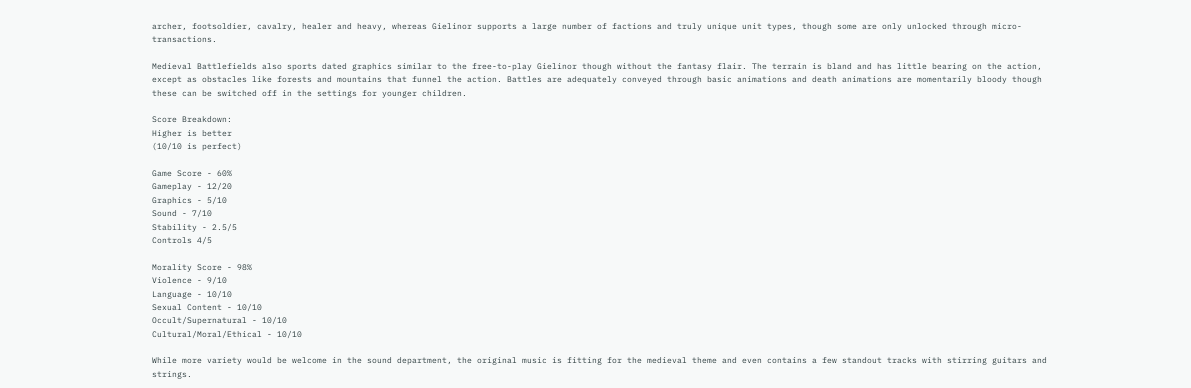archer, footsoldier, cavalry, healer and heavy, whereas Gielinor supports a large number of factions and truly unique unit types, though some are only unlocked through micro-transactions.

Medieval Battlefields also sports dated graphics similar to the free-to-play Gielinor though without the fantasy flair. The terrain is bland and has little bearing on the action, except as obstacles like forests and mountains that funnel the action. Battles are adequately conveyed through basic animations and death animations are momentarily bloody though these can be switched off in the settings for younger children.

Score Breakdown:
Higher is better
(10/10 is perfect)

Game Score - 60%
Gameplay - 12/20
Graphics - 5/10
Sound - 7/10
Stability - 2.5/5
Controls 4/5

Morality Score - 98%
Violence - 9/10
Language - 10/10
Sexual Content - 10/10
Occult/Supernatural - 10/10
Cultural/Moral/Ethical - 10/10

While more variety would be welcome in the sound department, the original music is fitting for the medieval theme and even contains a few standout tracks with stirring guitars and strings.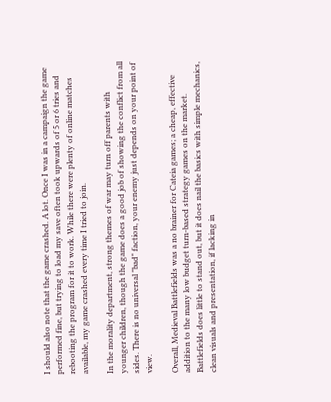I should also note that the game crashed. A lot. Once I was in a campaign the game performed fine, but trying to load my save often took upwards of 5 or 6 tries and rebooting the program for it to work. While there were plenty of online matches available, my game crashed every time I tried to join.

In the morality department, strong themes of war may turn off parents with younger children, though the game does a good job of showing the conflict from all sides. There is no universal "bad" faction, your enemy just depends on your point of view.

Overall, Medieval Battlefields was a no brainer for Cateia games; a cheap, effective addition to the many low budget turn-based strategy games on the market. Battlefields does little to stand out, but it does nail the basics with simple mechanics, clean visuals and presentation, if lacking in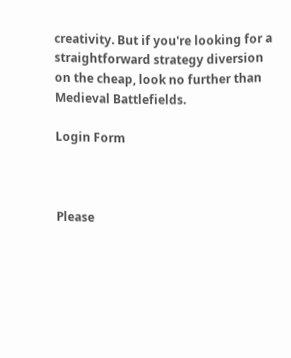creativity. But if you're looking for a straightforward strategy diversion on the cheap, look no further than Medieval Battlefields.

Login Form



Please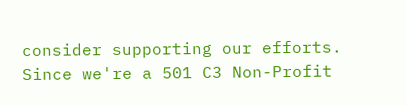consider supporting our efforts.  Since we're a 501 C3 Non-Profit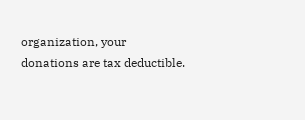organization, your donations are tax deductible.